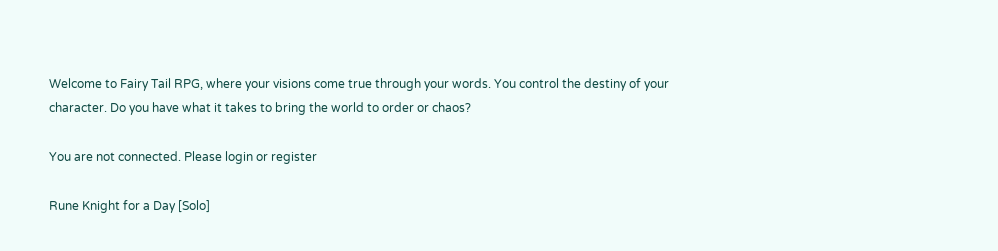Welcome to Fairy Tail RPG, where your visions come true through your words. You control the destiny of your character. Do you have what it takes to bring the world to order or chaos?

You are not connected. Please login or register

Rune Knight for a Day [Solo]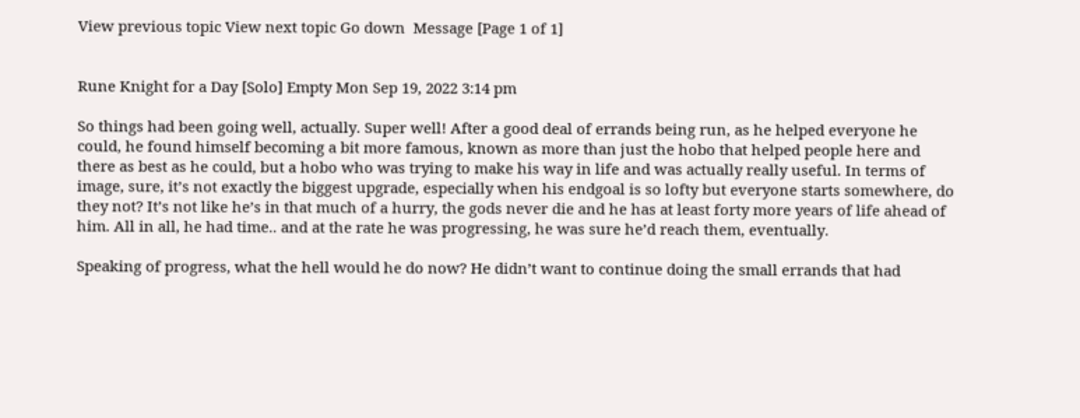View previous topic View next topic Go down  Message [Page 1 of 1]


Rune Knight for a Day [Solo] Empty Mon Sep 19, 2022 3:14 pm

So things had been going well, actually. Super well! After a good deal of errands being run, as he helped everyone he could, he found himself becoming a bit more famous, known as more than just the hobo that helped people here and there as best as he could, but a hobo who was trying to make his way in life and was actually really useful. In terms of image, sure, it’s not exactly the biggest upgrade, especially when his endgoal is so lofty but everyone starts somewhere, do they not? It’s not like he’s in that much of a hurry, the gods never die and he has at least forty more years of life ahead of him. All in all, he had time.. and at the rate he was progressing, he was sure he’d reach them, eventually.

Speaking of progress, what the hell would he do now? He didn’t want to continue doing the small errands that had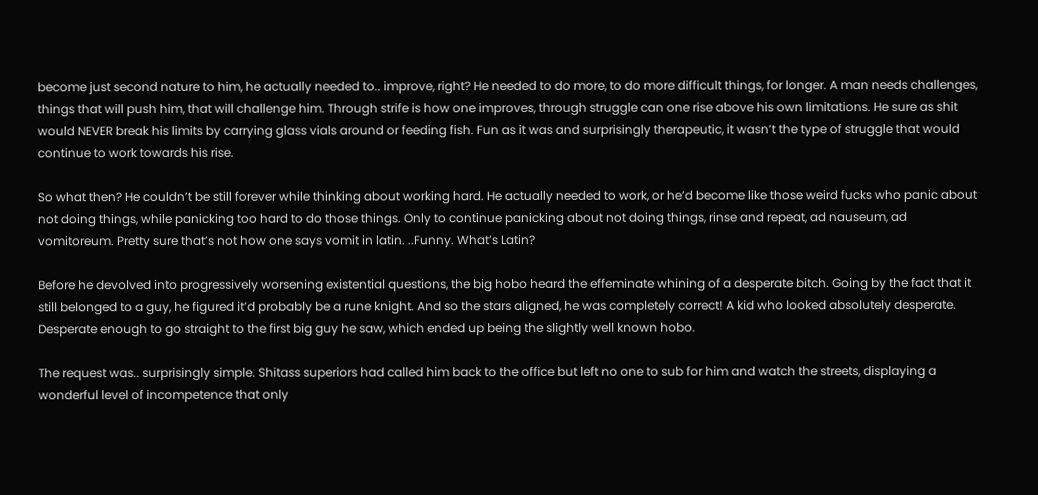become just second nature to him, he actually needed to.. improve, right? He needed to do more, to do more difficult things, for longer. A man needs challenges, things that will push him, that will challenge him. Through strife is how one improves, through struggle can one rise above his own limitations. He sure as shit would NEVER break his limits by carrying glass vials around or feeding fish. Fun as it was and surprisingly therapeutic, it wasn’t the type of struggle that would continue to work towards his rise.

So what then? He couldn’t be still forever while thinking about working hard. He actually needed to work, or he’d become like those weird fucks who panic about not doing things, while panicking too hard to do those things. Only to continue panicking about not doing things, rinse and repeat, ad nauseum, ad vomitoreum. Pretty sure that’s not how one says vomit in latin. ..Funny. What’s Latin?

Before he devolved into progressively worsening existential questions, the big hobo heard the effeminate whining of a desperate bitch. Going by the fact that it still belonged to a guy, he figured it’d probably be a rune knight. And so the stars aligned, he was completely correct! A kid who looked absolutely desperate. Desperate enough to go straight to the first big guy he saw, which ended up being the slightly well known hobo.

The request was.. surprisingly simple. Shitass superiors had called him back to the office but left no one to sub for him and watch the streets, displaying a wonderful level of incompetence that only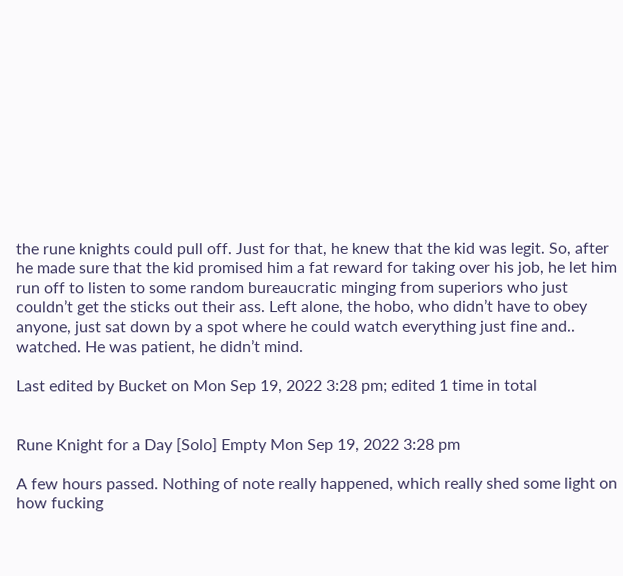the rune knights could pull off. Just for that, he knew that the kid was legit. So, after he made sure that the kid promised him a fat reward for taking over his job, he let him run off to listen to some random bureaucratic minging from superiors who just couldn’t get the sticks out their ass. Left alone, the hobo, who didn’t have to obey anyone, just sat down by a spot where he could watch everything just fine and.. watched. He was patient, he didn’t mind.

Last edited by Bucket on Mon Sep 19, 2022 3:28 pm; edited 1 time in total


Rune Knight for a Day [Solo] Empty Mon Sep 19, 2022 3:28 pm

A few hours passed. Nothing of note really happened, which really shed some light on how fucking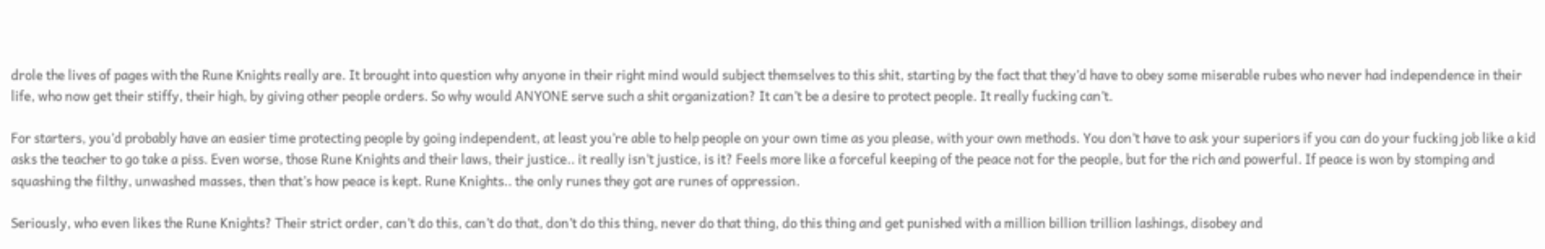drole the lives of pages with the Rune Knights really are. It brought into question why anyone in their right mind would subject themselves to this shit, starting by the fact that they’d have to obey some miserable rubes who never had independence in their life, who now get their stiffy, their high, by giving other people orders. So why would ANYONE serve such a shit organization? It can’t be a desire to protect people. It really fucking can’t.

For starters, you’d probably have an easier time protecting people by going independent, at least you’re able to help people on your own time as you please, with your own methods. You don’t have to ask your superiors if you can do your fucking job like a kid asks the teacher to go take a piss. Even worse, those Rune Knights and their laws, their justice.. it really isn’t justice, is it? Feels more like a forceful keeping of the peace not for the people, but for the rich and powerful. If peace is won by stomping and squashing the filthy, unwashed masses, then that’s how peace is kept. Rune Knights.. the only runes they got are runes of oppression.

Seriously, who even likes the Rune Knights? Their strict order, can’t do this, can’t do that, don’t do this thing, never do that thing, do this thing and get punished with a million billion trillion lashings, disobey and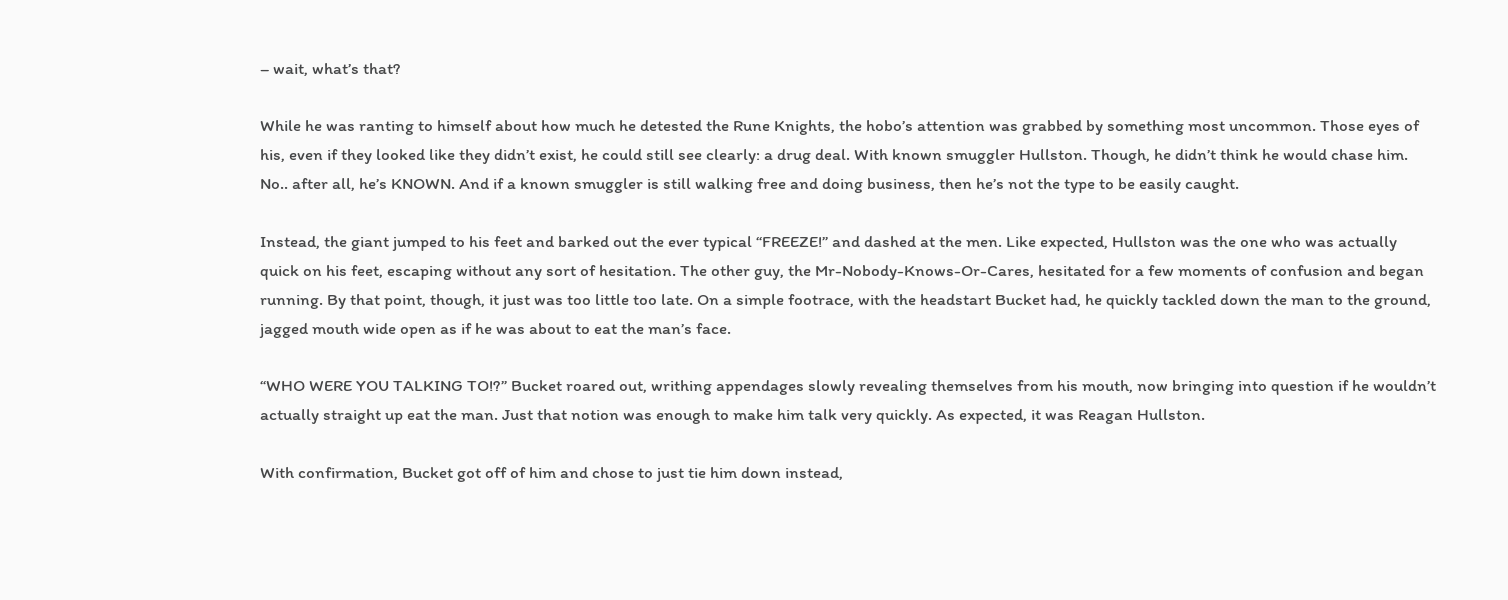– wait, what’s that?

While he was ranting to himself about how much he detested the Rune Knights, the hobo’s attention was grabbed by something most uncommon. Those eyes of his, even if they looked like they didn’t exist, he could still see clearly: a drug deal. With known smuggler Hullston. Though, he didn’t think he would chase him. No.. after all, he’s KNOWN. And if a known smuggler is still walking free and doing business, then he’s not the type to be easily caught.

Instead, the giant jumped to his feet and barked out the ever typical “FREEZE!” and dashed at the men. Like expected, Hullston was the one who was actually quick on his feet, escaping without any sort of hesitation. The other guy, the Mr-Nobody-Knows-Or-Cares, hesitated for a few moments of confusion and began running. By that point, though, it just was too little too late. On a simple footrace, with the headstart Bucket had, he quickly tackled down the man to the ground, jagged mouth wide open as if he was about to eat the man’s face.

“WHO WERE YOU TALKING TO!?” Bucket roared out, writhing appendages slowly revealing themselves from his mouth, now bringing into question if he wouldn’t actually straight up eat the man. Just that notion was enough to make him talk very quickly. As expected, it was Reagan Hullston.

With confirmation, Bucket got off of him and chose to just tie him down instead,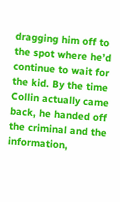dragging him off to the spot where he’d continue to wait for the kid. By the time Collin actually came back, he handed off the criminal and the information,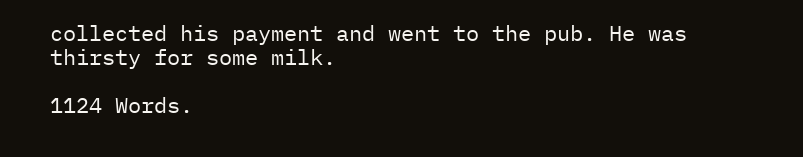collected his payment and went to the pub. He was thirsty for some milk.

1124 Words.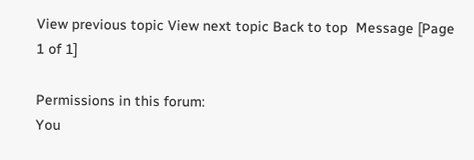View previous topic View next topic Back to top  Message [Page 1 of 1]

Permissions in this forum:
You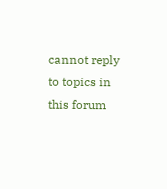cannot reply to topics in this forum